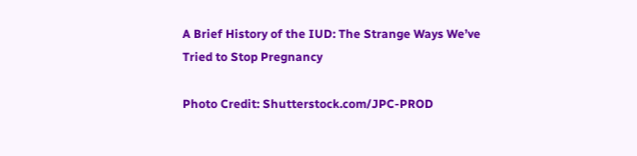A Brief History of the IUD: The Strange Ways We’ve Tried to Stop Pregnancy

Photo Credit: Shutterstock.com/JPC-PROD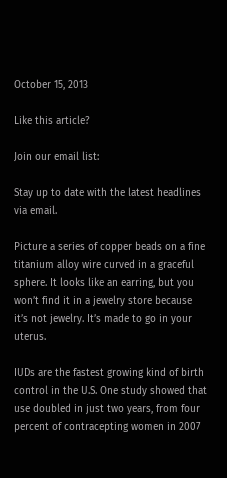October 15, 2013

Like this article?

Join our email list:

Stay up to date with the latest headlines via email.

Picture a series of copper beads on a fine titanium alloy wire curved in a graceful sphere. It looks like an earring, but you won’t find it in a jewelry store because it’s not jewelry. It’s made to go in your uterus.

IUDs are the fastest growing kind of birth control in the U.S. One study showed that use doubled in just two years, from four percent of contracepting women in 2007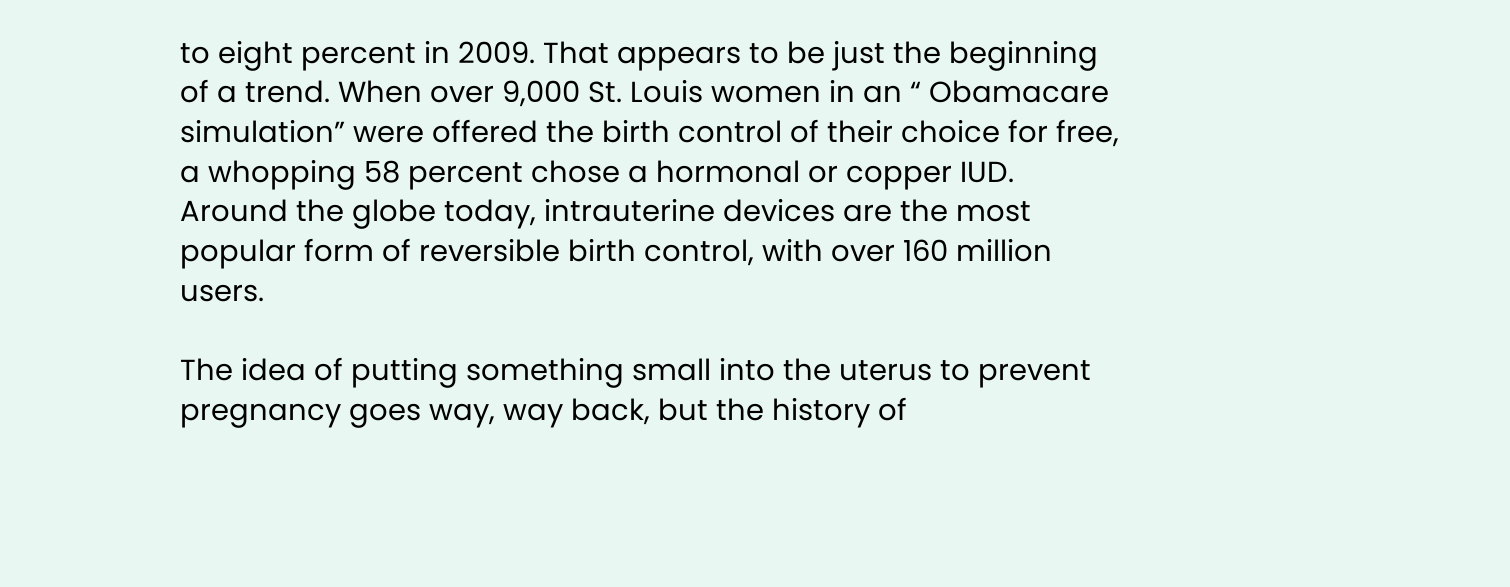to eight percent in 2009. That appears to be just the beginning of a trend. When over 9,000 St. Louis women in an “ Obamacare simulation” were offered the birth control of their choice for free, a whopping 58 percent chose a hormonal or copper IUD. Around the globe today, intrauterine devices are the most popular form of reversible birth control, with over 160 million users.

The idea of putting something small into the uterus to prevent pregnancy goes way, way back, but the history of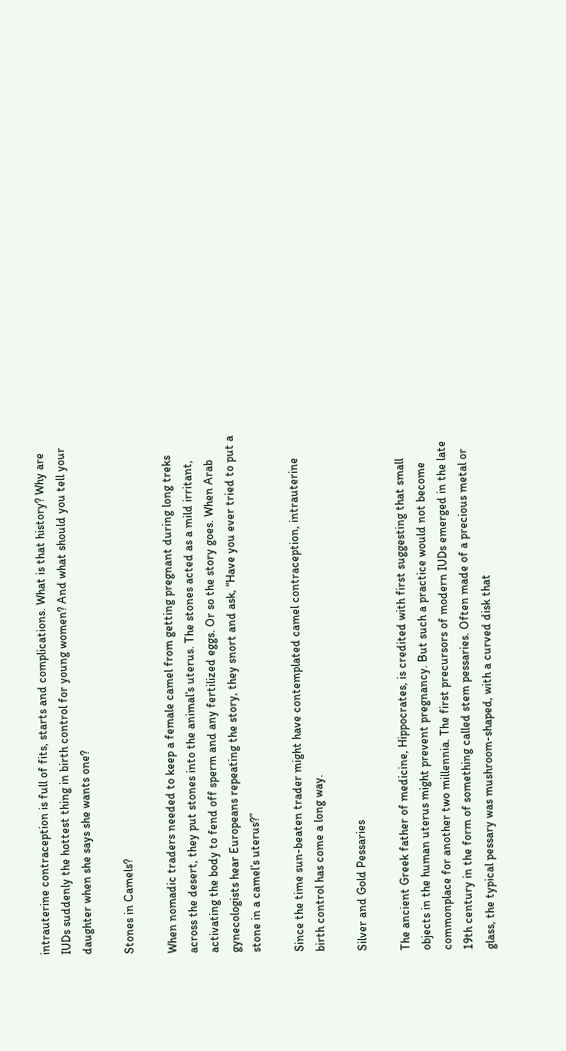intrauterine contraception is full of fits, starts and complications. What is that history? Why are IUDs suddenly the hottest thing in birth control for young women? And what should you tell your daughter when she says she wants one?

Stones in Camels?

When nomadic traders needed to keep a female camel from getting pregnant during long treks across the desert, they put stones into the animal’s uterus. The stones acted as a mild irritant, activating the body to fend off sperm and any fertilized eggs. Or so the story goes. When Arab gynecologists hear Europeans repeating the story, they snort and ask, “Have you ever tried to put a stone in a camel’s uterus?”

Since the time sun-beaten trader might have contemplated camel contraception, intrauterine birth control has come a long way.

Silver and Gold Pessaries

The ancient Greek father of medicine, Hippocrates, is credited with first suggesting that small objects in the human uterus might prevent pregnancy. But such a practice would not become commonplace for another two millennia. The first precursors of modern IUDs emerged in the late 19th century in the form of something called stem pessaries. Often made of a precious metal or glass, the typical pessary was mushroom-shaped, with a curved disk that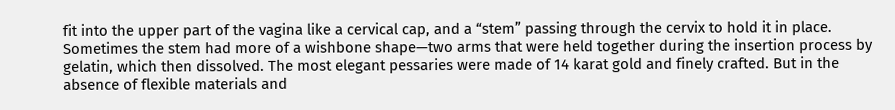fit into the upper part of the vagina like a cervical cap, and a “stem” passing through the cervix to hold it in place. Sometimes the stem had more of a wishbone shape—two arms that were held together during the insertion process by gelatin, which then dissolved. The most elegant pessaries were made of 14 karat gold and finely crafted. But in the absence of flexible materials and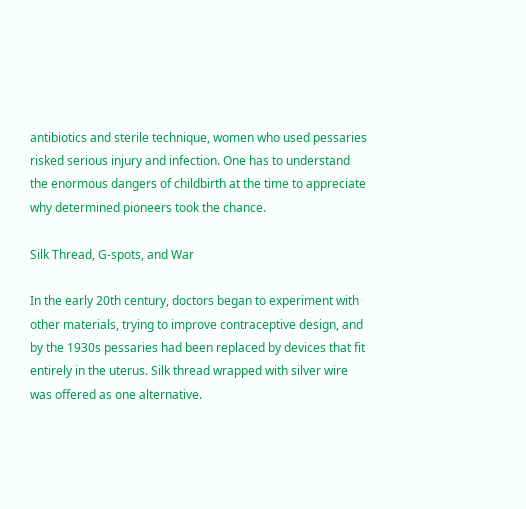antibiotics and sterile technique, women who used pessaries risked serious injury and infection. One has to understand the enormous dangers of childbirth at the time to appreciate why determined pioneers took the chance.

Silk Thread, G-spots, and War

In the early 20th century, doctors began to experiment with other materials, trying to improve contraceptive design, and by the 1930s pessaries had been replaced by devices that fit entirely in the uterus. Silk thread wrapped with silver wire was offered as one alternative.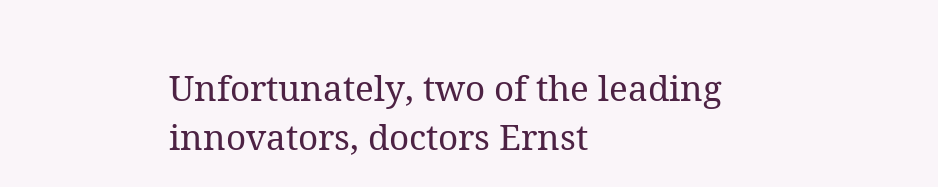Unfortunately, two of the leading innovators, doctors Ernst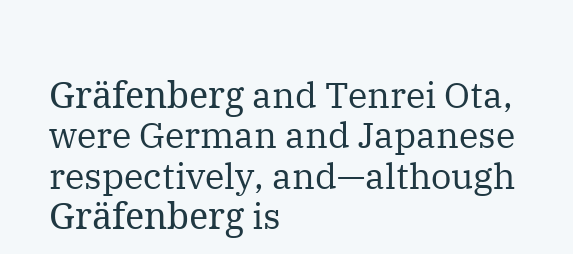Gräfenberg and Tenrei Ota, were German and Japanese respectively, and—although Gräfenberg is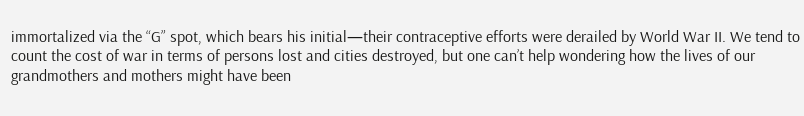immortalized via the “G” spot, which bears his initial—their contraceptive efforts were derailed by World War II. We tend to count the cost of war in terms of persons lost and cities destroyed, but one can’t help wondering how the lives of our grandmothers and mothers might have been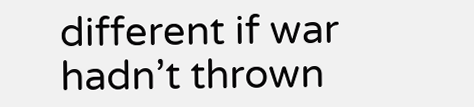different if war hadn’t thrown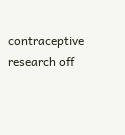contraceptive research off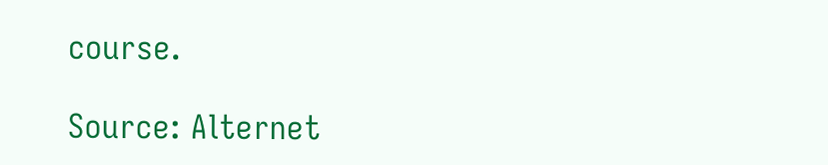course.

Source: Alternet